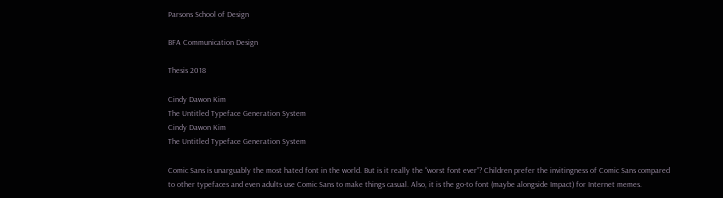Parsons School of Design

BFA Communication Design

Thesis 2018

Cindy Dawon Kim
The Untitled Typeface Generation System
Cindy Dawon Kim
The Untitled Typeface Generation System

Comic Sans is unarguably the most hated font in the world. But is it really the “worst font ever”? Children prefer the invitingness of Comic Sans compared to other typefaces and even adults use Comic Sans to make things casual. Also, it is the go-to font (maybe alongside Impact) for Internet memes.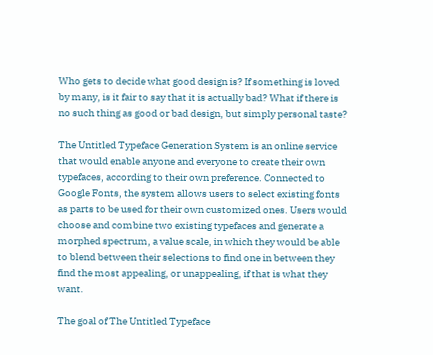Who gets to decide what good design is? If something is loved by many, is it fair to say that it is actually bad? What if there is no such thing as good or bad design, but simply personal taste?

The Untitled Typeface Generation System is an online service that would enable anyone and everyone to create their own typefaces, according to their own preference. Connected to Google Fonts, the system allows users to select existing fonts as parts to be used for their own customized ones. Users would choose and combine two existing typefaces and generate a morphed spectrum, a value scale, in which they would be able to blend between their selections to find one in between they find the most appealing, or unappealing, if that is what they want.

The goal of The Untitled Typeface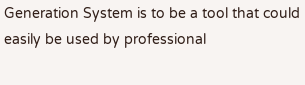Generation System is to be a tool that could easily be used by professional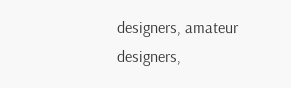designers, amateur designers,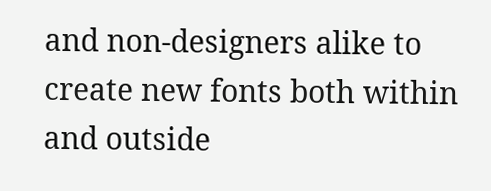and non-designers alike to create new fonts both within and outside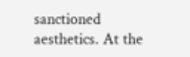sanctioned aesthetics. At the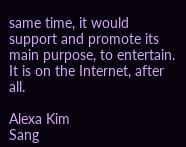same time, it would support and promote its main purpose, to entertain. It is on the Internet, after all.

Alexa Kim
Sang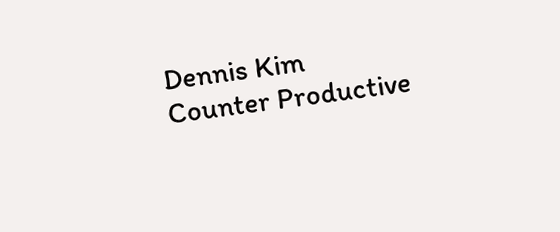Dennis Kim
Counter Productive